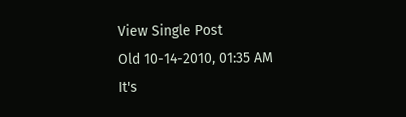View Single Post
Old 10-14-2010, 01:35 AM
It's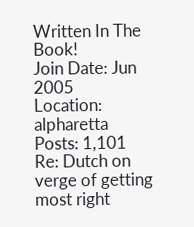Written In The Book!
Join Date: Jun 2005
Location: alpharetta
Posts: 1,101
Re: Dutch on verge of getting most right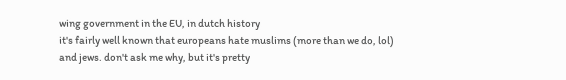wing government in the EU, in dutch history
it's fairly well known that europeans hate muslims (more than we do, lol) and jews. don't ask me why, but it's pretty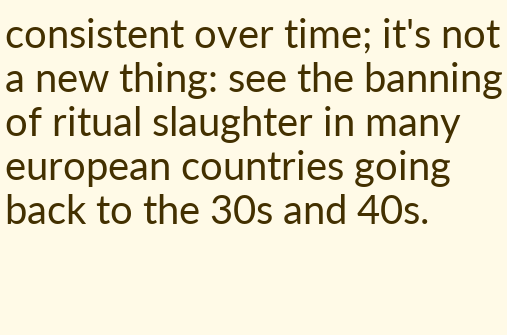consistent over time; it's not a new thing: see the banning of ritual slaughter in many european countries going back to the 30s and 40s.